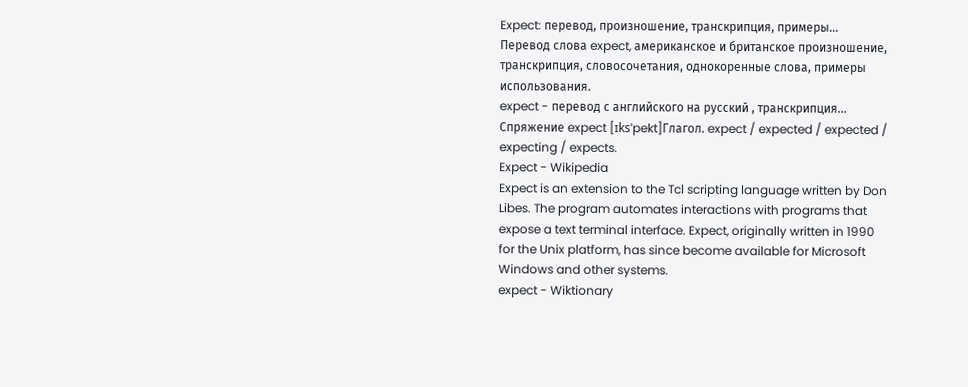Expect: перевод, произношение, транскрипция, примеры...
Перевод слова expect, американское и британское произношение, транскрипция, словосочетания, однокоренные слова, примеры использования.
expect - перевод с английского на русский , транскрипция...
Спряжение expect [ɪksˈpekt]Глагол. expect / expected / expected / expecting / expects.
Expect - Wikipedia
Expect is an extension to the Tcl scripting language written by Don Libes. The program automates interactions with programs that expose a text terminal interface. Expect, originally written in 1990 for the Unix platform, has since become available for Microsoft Windows and other systems.
expect - Wiktionary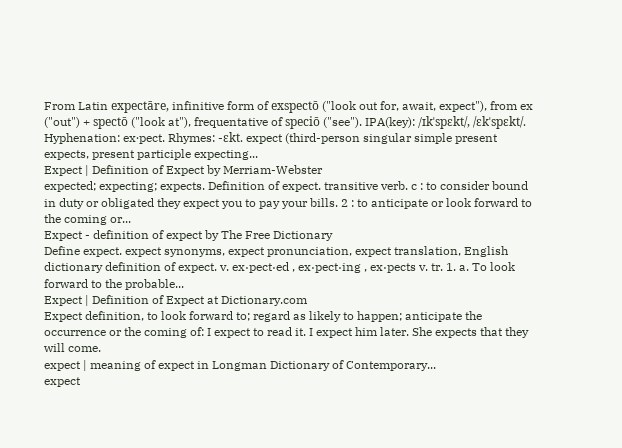From Latin expectāre, infinitive form of exspectō ("look out for, await, expect"), from ex ("out") + spectō ("look at"), frequentative of speciō ("see"). IPA(key): /ɪkˈspɛkt/, /ɛkˈspɛkt/. Hyphenation: ex‧pect. Rhymes: -ɛkt. expect (third-person singular simple present expects, present participle expecting...
Expect | Definition of Expect by Merriam-Webster
expected; expecting; expects. Definition of expect. transitive verb. c : to consider bound in duty or obligated they expect you to pay your bills. 2 : to anticipate or look forward to the coming or...
Expect - definition of expect by The Free Dictionary
Define expect. expect synonyms, expect pronunciation, expect translation, English dictionary definition of expect. v. ex·pect·ed , ex·pect·ing , ex·pects v. tr. 1. a. To look forward to the probable...
Expect | Definition of Expect at Dictionary.com
Expect definition, to look forward to; regard as likely to happen; anticipate the occurrence or the coming of: I expect to read it. I expect him later. She expects that they will come.
expect | meaning of expect in Longman Dictionary of Contemporary...
expect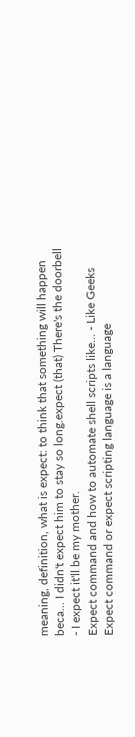meaning, definition, what is expect: to think that something will happen beca... I didn't expect him to stay so long.expect (that) There's the doorbell - I expect it'll be my mother.
Expect command and how to automate shell scripts like... - Like Geeks
Expect command or expect scripting language is a language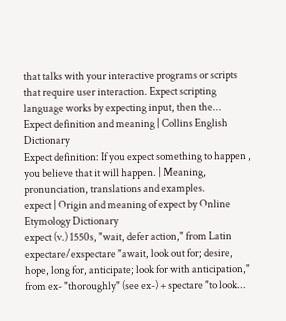that talks with your interactive programs or scripts that require user interaction. Expect scripting language works by expecting input, then the...
Expect definition and meaning | Collins English Dictionary
Expect definition: If you expect something to happen , you believe that it will happen. | Meaning, pronunciation, translations and examples.
expect | Origin and meaning of expect by Online Etymology Dictionary
expect (v.) 1550s, "wait, defer action," from Latin expectare/exspectare "await, look out for; desire, hope, long for, anticipate; look for with anticipation," from ex- "thoroughly" (see ex-) + spectare "to look...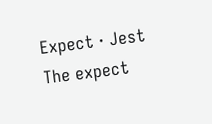Expect · Jest
The expect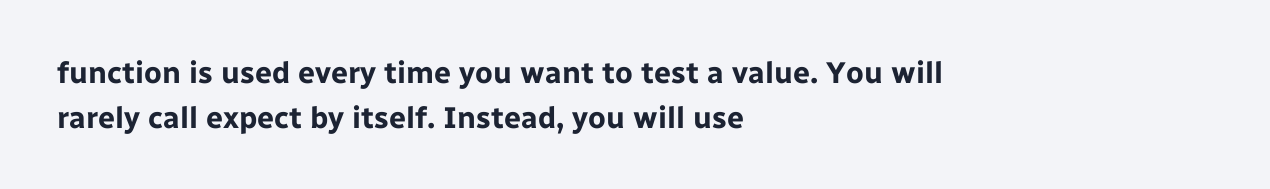function is used every time you want to test a value. You will rarely call expect by itself. Instead, you will use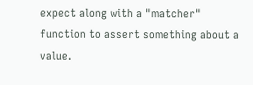expect along with a "matcher" function to assert something about a value.